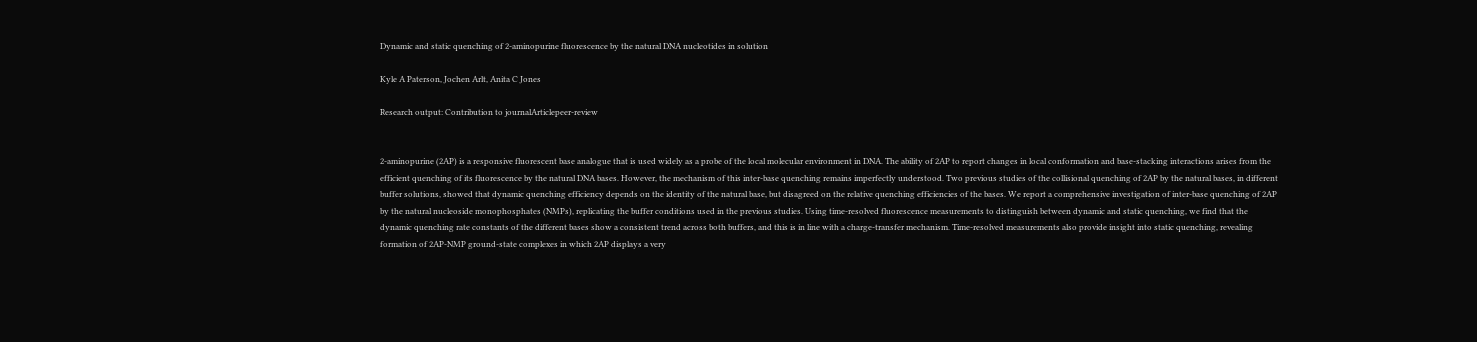Dynamic and static quenching of 2-aminopurine fluorescence by the natural DNA nucleotides in solution

Kyle A Paterson, Jochen Arlt, Anita C Jones

Research output: Contribution to journalArticlepeer-review


2-aminopurine (2AP) is a responsive fluorescent base analogue that is used widely as a probe of the local molecular environment in DNA. The ability of 2AP to report changes in local conformation and base-stacking interactions arises from the efficient quenching of its fluorescence by the natural DNA bases. However, the mechanism of this inter-base quenching remains imperfectly understood. Two previous studies of the collisional quenching of 2AP by the natural bases, in different buffer solutions, showed that dynamic quenching efficiency depends on the identity of the natural base, but disagreed on the relative quenching efficiencies of the bases. We report a comprehensive investigation of inter-base quenching of 2AP by the natural nucleoside monophosphates (NMPs), replicating the buffer conditions used in the previous studies. Using time-resolved fluorescence measurements to distinguish between dynamic and static quenching, we find that the dynamic quenching rate constants of the different bases show a consistent trend across both buffers, and this is in line with a charge-transfer mechanism. Time-resolved measurements also provide insight into static quenching, revealing formation of 2AP-NMP ground-state complexes in which 2AP displays a very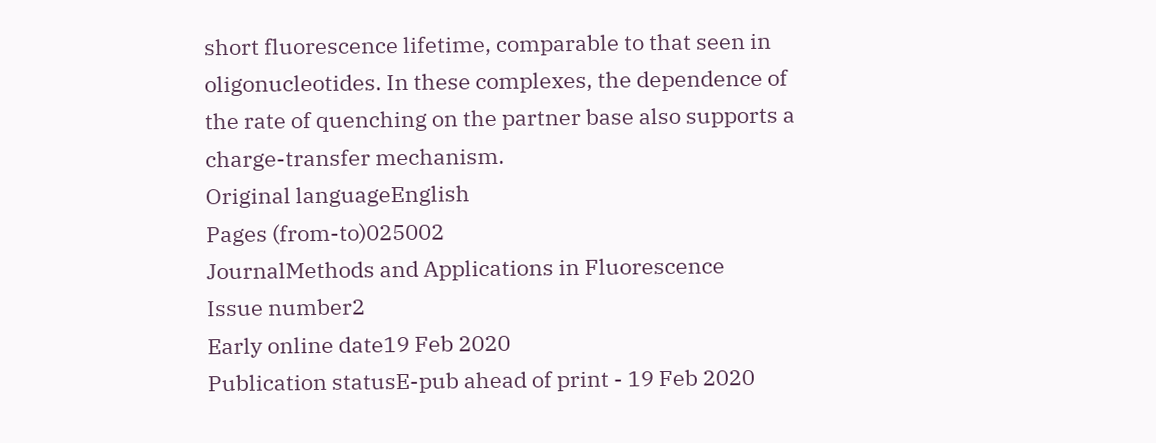short fluorescence lifetime, comparable to that seen in oligonucleotides. In these complexes, the dependence of the rate of quenching on the partner base also supports a charge-transfer mechanism.
Original languageEnglish
Pages (from-to)025002
JournalMethods and Applications in Fluorescence
Issue number2
Early online date19 Feb 2020
Publication statusE-pub ahead of print - 19 Feb 2020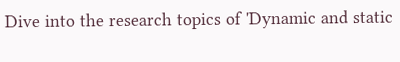Dive into the research topics of 'Dynamic and static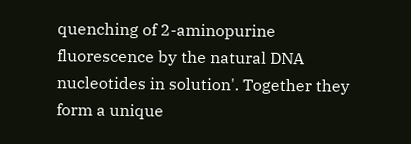quenching of 2-aminopurine fluorescence by the natural DNA nucleotides in solution'. Together they form a unique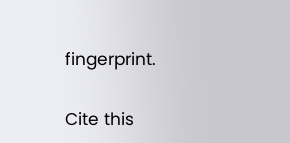fingerprint.

Cite this